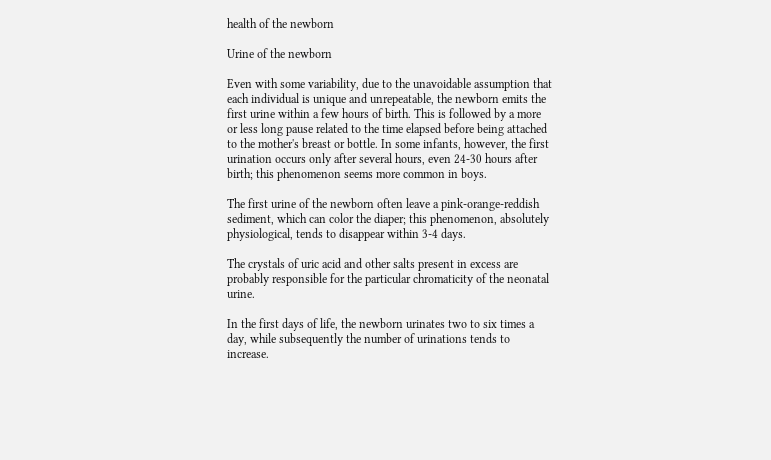health of the newborn

Urine of the newborn

Even with some variability, due to the unavoidable assumption that each individual is unique and unrepeatable, the newborn emits the first urine within a few hours of birth. This is followed by a more or less long pause related to the time elapsed before being attached to the mother's breast or bottle. In some infants, however, the first urination occurs only after several hours, even 24-30 hours after birth; this phenomenon seems more common in boys.

The first urine of the newborn often leave a pink-orange-reddish sediment, which can color the diaper; this phenomenon, absolutely physiological, tends to disappear within 3-4 days.

The crystals of uric acid and other salts present in excess are probably responsible for the particular chromaticity of the neonatal urine.

In the first days of life, the newborn urinates two to six times a day, while subsequently the number of urinations tends to increase.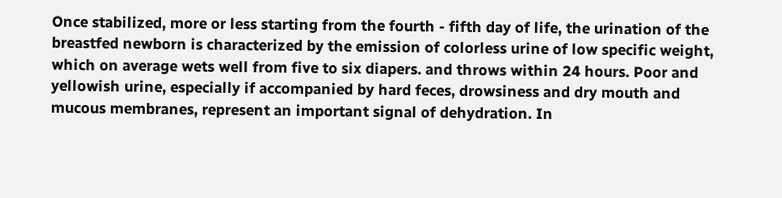Once stabilized, more or less starting from the fourth - fifth day of life, the urination of the breastfed newborn is characterized by the emission of colorless urine of low specific weight, which on average wets well from five to six diapers. and throws within 24 hours. Poor and yellowish urine, especially if accompanied by hard feces, drowsiness and dry mouth and mucous membranes, represent an important signal of dehydration. In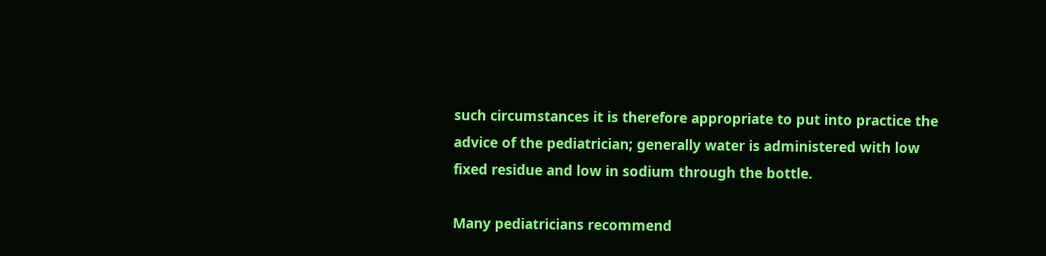such circumstances it is therefore appropriate to put into practice the advice of the pediatrician; generally water is administered with low fixed residue and low in sodium through the bottle.

Many pediatricians recommend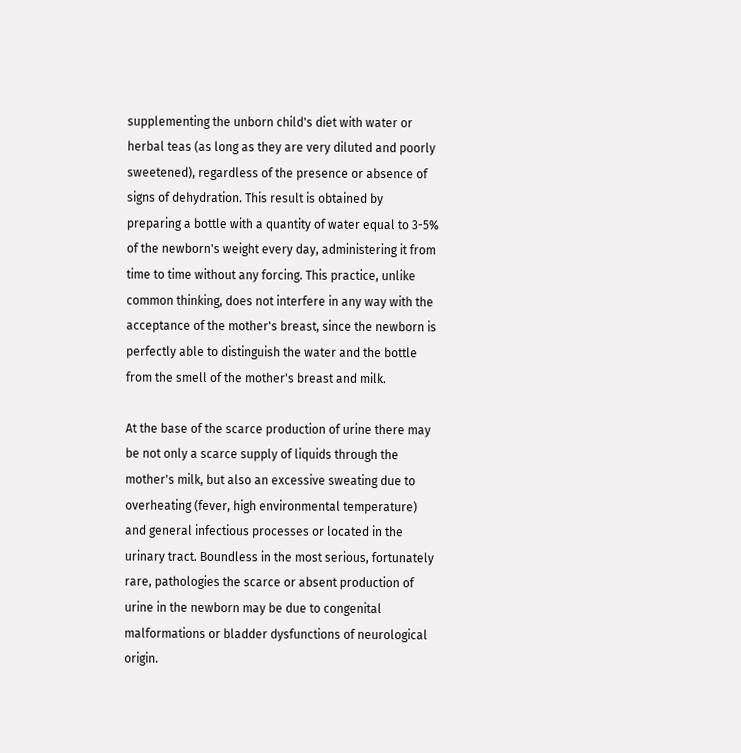supplementing the unborn child's diet with water or herbal teas (as long as they are very diluted and poorly sweetened), regardless of the presence or absence of signs of dehydration. This result is obtained by preparing a bottle with a quantity of water equal to 3-5% of the newborn's weight every day, administering it from time to time without any forcing. This practice, unlike common thinking, does not interfere in any way with the acceptance of the mother's breast, since the newborn is perfectly able to distinguish the water and the bottle from the smell of the mother's breast and milk.

At the base of the scarce production of urine there may be not only a scarce supply of liquids through the mother's milk, but also an excessive sweating due to overheating (fever, high environmental temperature) and general infectious processes or located in the urinary tract. Boundless in the most serious, fortunately rare, pathologies the scarce or absent production of urine in the newborn may be due to congenital malformations or bladder dysfunctions of neurological origin.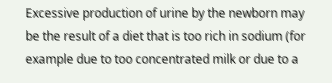Excessive production of urine by the newborn may be the result of a diet that is too rich in sodium (for example due to too concentrated milk or due to a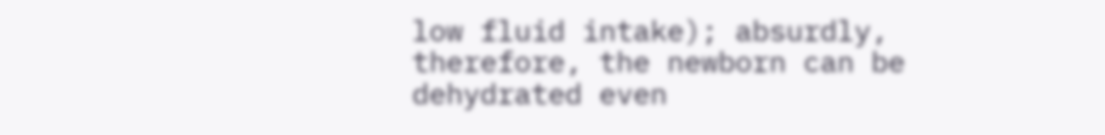low fluid intake); absurdly, therefore, the newborn can be dehydrated even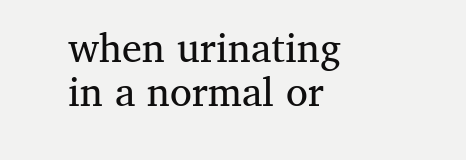when urinating in a normal or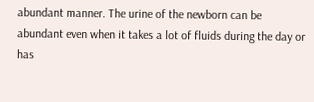abundant manner. The urine of the newborn can be abundant even when it takes a lot of fluids during the day or has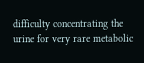difficulty concentrating the urine for very rare metabolic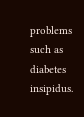problems such as diabetes insipidus.